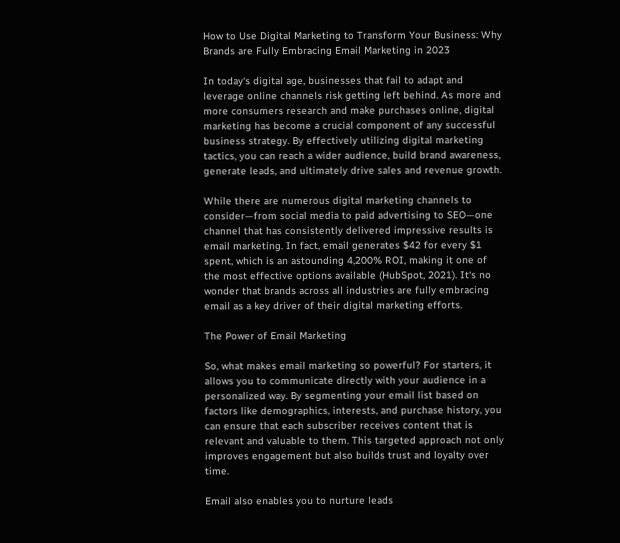How to Use Digital Marketing to Transform Your Business: Why Brands are Fully Embracing Email Marketing in 2023

In today‘s digital age, businesses that fail to adapt and leverage online channels risk getting left behind. As more and more consumers research and make purchases online, digital marketing has become a crucial component of any successful business strategy. By effectively utilizing digital marketing tactics, you can reach a wider audience, build brand awareness, generate leads, and ultimately drive sales and revenue growth.

While there are numerous digital marketing channels to consider—from social media to paid advertising to SEO—one channel that has consistently delivered impressive results is email marketing. In fact, email generates $42 for every $1 spent, which is an astounding 4,200% ROI, making it one of the most effective options available (HubSpot, 2021). It‘s no wonder that brands across all industries are fully embracing email as a key driver of their digital marketing efforts.

The Power of Email Marketing

So, what makes email marketing so powerful? For starters, it allows you to communicate directly with your audience in a personalized way. By segmenting your email list based on factors like demographics, interests, and purchase history, you can ensure that each subscriber receives content that is relevant and valuable to them. This targeted approach not only improves engagement but also builds trust and loyalty over time.

Email also enables you to nurture leads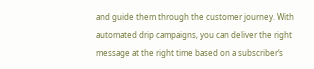and guide them through the customer journey. With automated drip campaigns, you can deliver the right message at the right time based on a subscriber‘s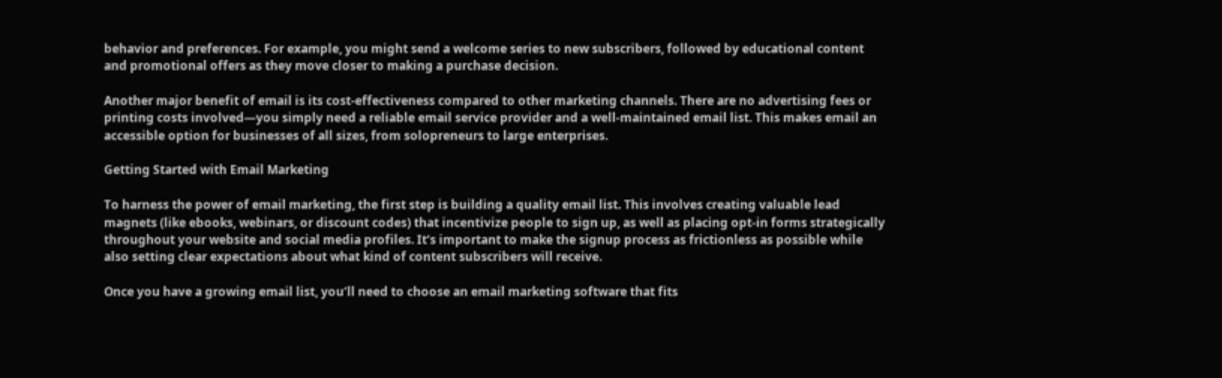behavior and preferences. For example, you might send a welcome series to new subscribers, followed by educational content and promotional offers as they move closer to making a purchase decision.

Another major benefit of email is its cost-effectiveness compared to other marketing channels. There are no advertising fees or printing costs involved—you simply need a reliable email service provider and a well-maintained email list. This makes email an accessible option for businesses of all sizes, from solopreneurs to large enterprises.

Getting Started with Email Marketing

To harness the power of email marketing, the first step is building a quality email list. This involves creating valuable lead magnets (like ebooks, webinars, or discount codes) that incentivize people to sign up, as well as placing opt-in forms strategically throughout your website and social media profiles. It‘s important to make the signup process as frictionless as possible while also setting clear expectations about what kind of content subscribers will receive.

Once you have a growing email list, you‘ll need to choose an email marketing software that fits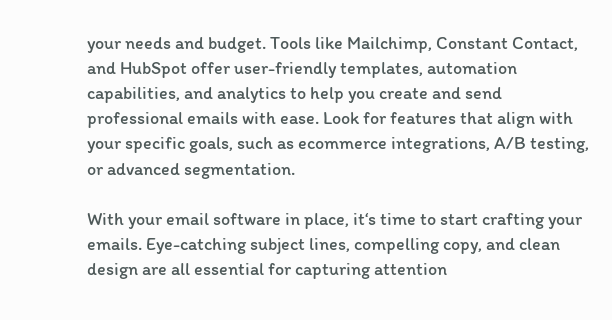your needs and budget. Tools like Mailchimp, Constant Contact, and HubSpot offer user-friendly templates, automation capabilities, and analytics to help you create and send professional emails with ease. Look for features that align with your specific goals, such as ecommerce integrations, A/B testing, or advanced segmentation.

With your email software in place, it‘s time to start crafting your emails. Eye-catching subject lines, compelling copy, and clean design are all essential for capturing attention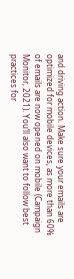and driving action. Make sure your emails are optimized for mobile devices, as more than 60% of emails are now opened on mobile (Campaign Monitor, 2021). You‘ll also want to follow best practices for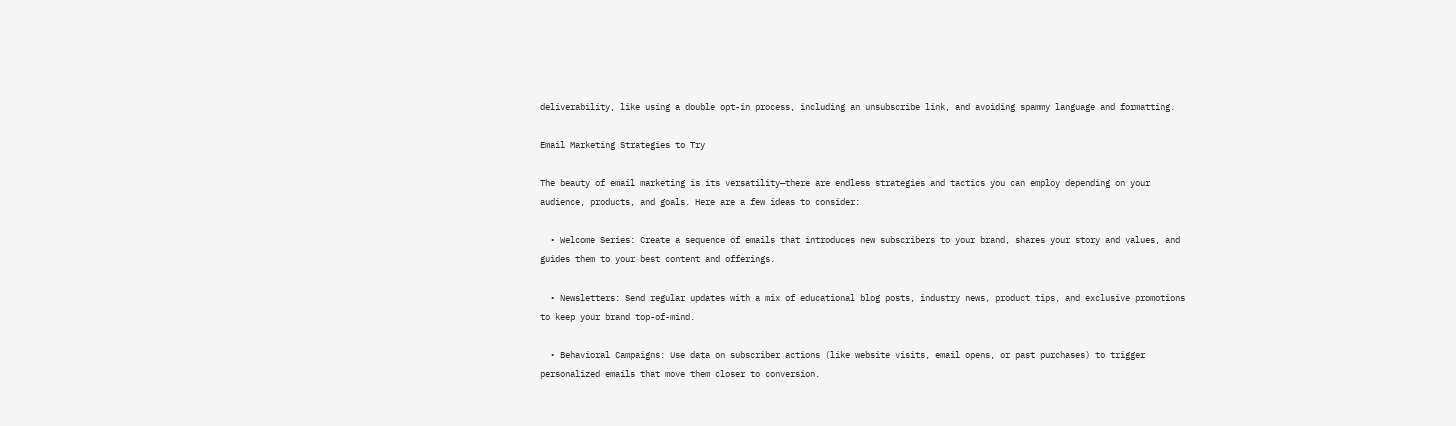deliverability, like using a double opt-in process, including an unsubscribe link, and avoiding spammy language and formatting.

Email Marketing Strategies to Try

The beauty of email marketing is its versatility—there are endless strategies and tactics you can employ depending on your audience, products, and goals. Here are a few ideas to consider:

  • Welcome Series: Create a sequence of emails that introduces new subscribers to your brand, shares your story and values, and guides them to your best content and offerings.

  • Newsletters: Send regular updates with a mix of educational blog posts, industry news, product tips, and exclusive promotions to keep your brand top-of-mind.

  • Behavioral Campaigns: Use data on subscriber actions (like website visits, email opens, or past purchases) to trigger personalized emails that move them closer to conversion.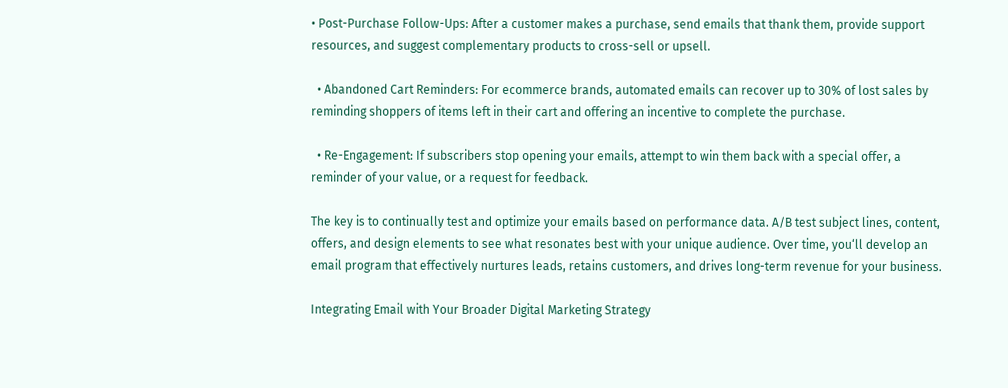• Post-Purchase Follow-Ups: After a customer makes a purchase, send emails that thank them, provide support resources, and suggest complementary products to cross-sell or upsell.

  • Abandoned Cart Reminders: For ecommerce brands, automated emails can recover up to 30% of lost sales by reminding shoppers of items left in their cart and offering an incentive to complete the purchase.

  • Re-Engagement: If subscribers stop opening your emails, attempt to win them back with a special offer, a reminder of your value, or a request for feedback.

The key is to continually test and optimize your emails based on performance data. A/B test subject lines, content, offers, and design elements to see what resonates best with your unique audience. Over time, you‘ll develop an email program that effectively nurtures leads, retains customers, and drives long-term revenue for your business.

Integrating Email with Your Broader Digital Marketing Strategy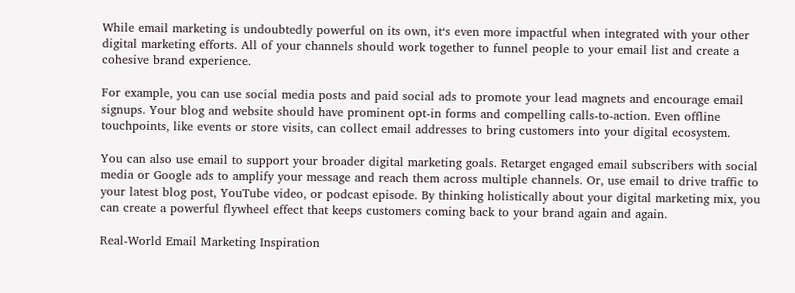While email marketing is undoubtedly powerful on its own, it‘s even more impactful when integrated with your other digital marketing efforts. All of your channels should work together to funnel people to your email list and create a cohesive brand experience.

For example, you can use social media posts and paid social ads to promote your lead magnets and encourage email signups. Your blog and website should have prominent opt-in forms and compelling calls-to-action. Even offline touchpoints, like events or store visits, can collect email addresses to bring customers into your digital ecosystem.

You can also use email to support your broader digital marketing goals. Retarget engaged email subscribers with social media or Google ads to amplify your message and reach them across multiple channels. Or, use email to drive traffic to your latest blog post, YouTube video, or podcast episode. By thinking holistically about your digital marketing mix, you can create a powerful flywheel effect that keeps customers coming back to your brand again and again.

Real-World Email Marketing Inspiration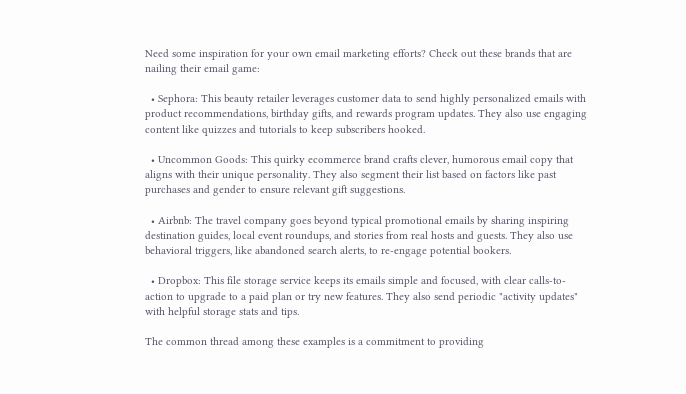Need some inspiration for your own email marketing efforts? Check out these brands that are nailing their email game:

  • Sephora: This beauty retailer leverages customer data to send highly personalized emails with product recommendations, birthday gifts, and rewards program updates. They also use engaging content like quizzes and tutorials to keep subscribers hooked.

  • Uncommon Goods: This quirky ecommerce brand crafts clever, humorous email copy that aligns with their unique personality. They also segment their list based on factors like past purchases and gender to ensure relevant gift suggestions.

  • Airbnb: The travel company goes beyond typical promotional emails by sharing inspiring destination guides, local event roundups, and stories from real hosts and guests. They also use behavioral triggers, like abandoned search alerts, to re-engage potential bookers.

  • Dropbox: This file storage service keeps its emails simple and focused, with clear calls-to-action to upgrade to a paid plan or try new features. They also send periodic "activity updates" with helpful storage stats and tips.

The common thread among these examples is a commitment to providing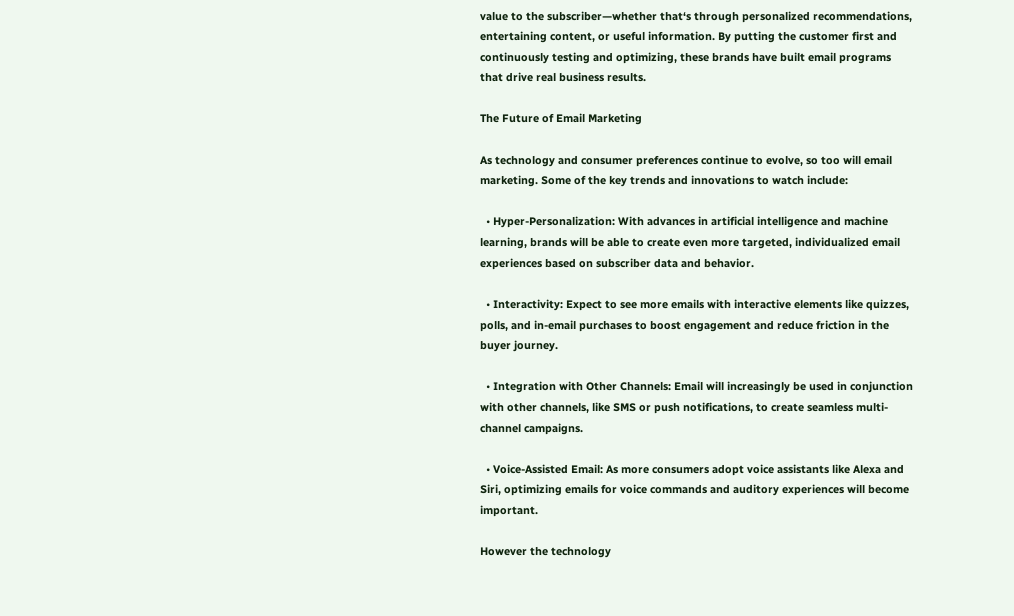value to the subscriber—whether that‘s through personalized recommendations, entertaining content, or useful information. By putting the customer first and continuously testing and optimizing, these brands have built email programs that drive real business results.

The Future of Email Marketing

As technology and consumer preferences continue to evolve, so too will email marketing. Some of the key trends and innovations to watch include:

  • Hyper-Personalization: With advances in artificial intelligence and machine learning, brands will be able to create even more targeted, individualized email experiences based on subscriber data and behavior.

  • Interactivity: Expect to see more emails with interactive elements like quizzes, polls, and in-email purchases to boost engagement and reduce friction in the buyer journey.

  • Integration with Other Channels: Email will increasingly be used in conjunction with other channels, like SMS or push notifications, to create seamless multi-channel campaigns.

  • Voice-Assisted Email: As more consumers adopt voice assistants like Alexa and Siri, optimizing emails for voice commands and auditory experiences will become important.

However the technology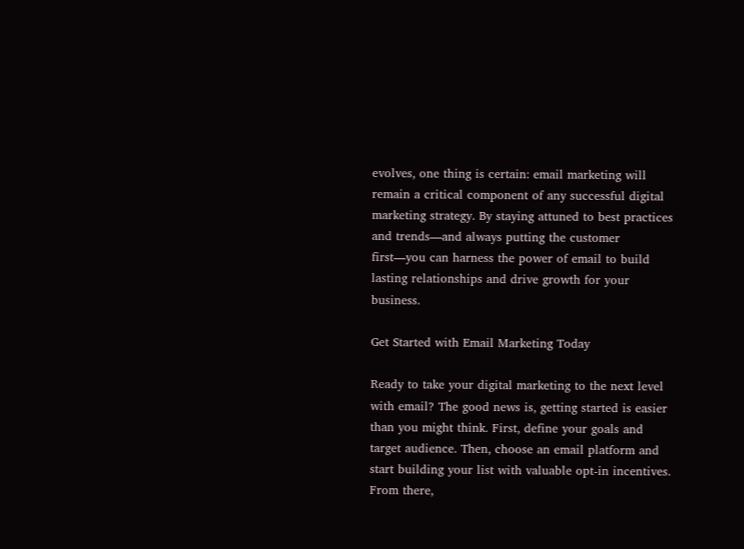evolves, one thing is certain: email marketing will remain a critical component of any successful digital marketing strategy. By staying attuned to best practices and trends—and always putting the customer first—you can harness the power of email to build lasting relationships and drive growth for your business.

Get Started with Email Marketing Today

Ready to take your digital marketing to the next level with email? The good news is, getting started is easier than you might think. First, define your goals and target audience. Then, choose an email platform and start building your list with valuable opt-in incentives. From there,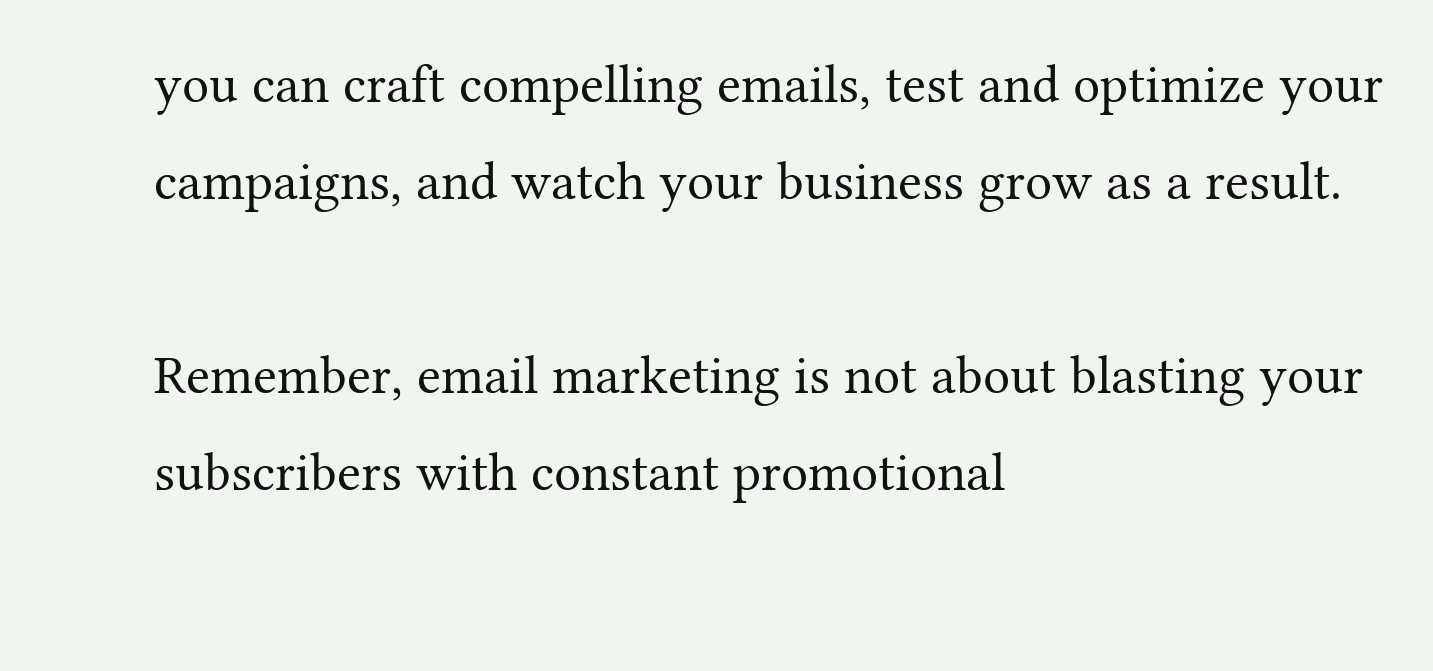you can craft compelling emails, test and optimize your campaigns, and watch your business grow as a result.

Remember, email marketing is not about blasting your subscribers with constant promotional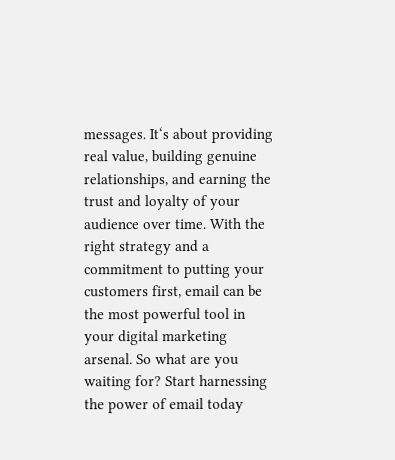messages. It‘s about providing real value, building genuine relationships, and earning the trust and loyalty of your audience over time. With the right strategy and a commitment to putting your customers first, email can be the most powerful tool in your digital marketing arsenal. So what are you waiting for? Start harnessing the power of email today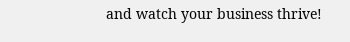and watch your business thrive!